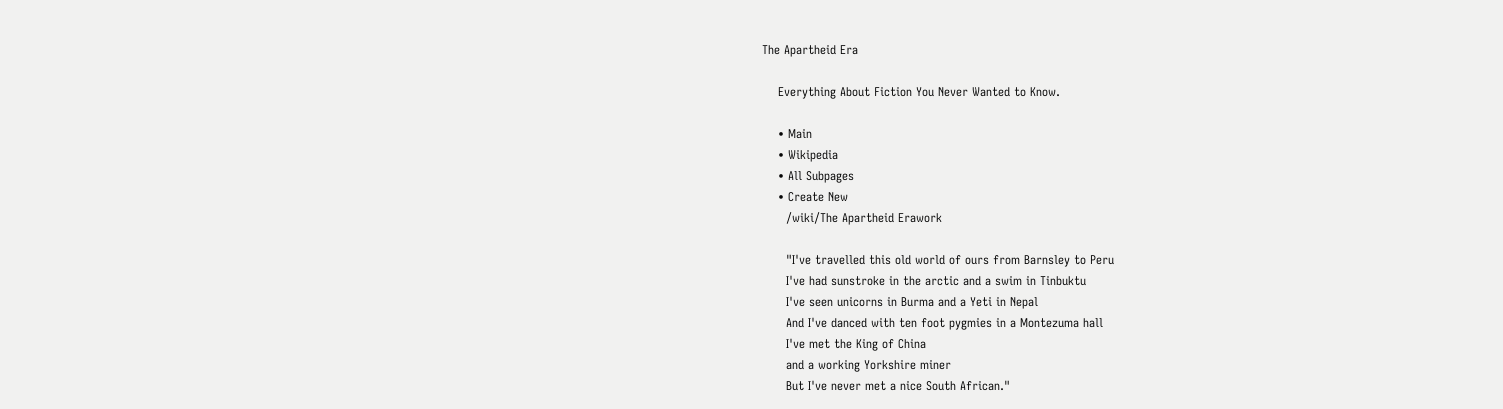The Apartheid Era

    Everything About Fiction You Never Wanted to Know.

    • Main
    • Wikipedia
    • All Subpages
    • Create New
      /wiki/The Apartheid Erawork

      "I've travelled this old world of ours from Barnsley to Peru
      I've had sunstroke in the arctic and a swim in Tinbuktu
      I've seen unicorns in Burma and a Yeti in Nepal
      And I've danced with ten foot pygmies in a Montezuma hall
      I've met the King of China
      and a working Yorkshire miner
      But I've never met a nice South African."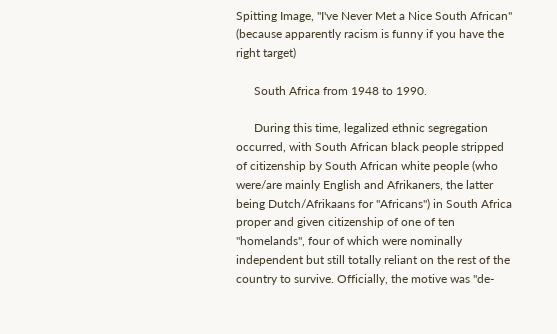Spitting Image, "I've Never Met a Nice South African" (because apparently racism is funny if you have the right target)

      South Africa from 1948 to 1990.

      During this time, legalized ethnic segregation occurred, with South African black people stripped of citizenship by South African white people (who were/are mainly English and Afrikaners, the latter being Dutch/Afrikaans for "Africans") in South Africa proper and given citizenship of one of ten "homelands", four of which were nominally independent but still totally reliant on the rest of the country to survive. Officially, the motive was "de-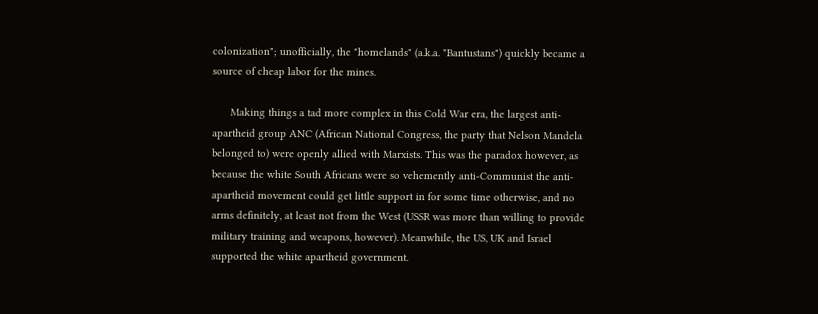colonization"; unofficially, the "homelands" (a.k.a. "Bantustans") quickly became a source of cheap labor for the mines.

      Making things a tad more complex in this Cold War era, the largest anti-apartheid group ANC (African National Congress, the party that Nelson Mandela belonged to) were openly allied with Marxists. This was the paradox however, as because the white South Africans were so vehemently anti-Communist the anti-apartheid movement could get little support in for some time otherwise, and no arms definitely, at least not from the West (USSR was more than willing to provide military training and weapons, however). Meanwhile, the US, UK and Israel supported the white apartheid government.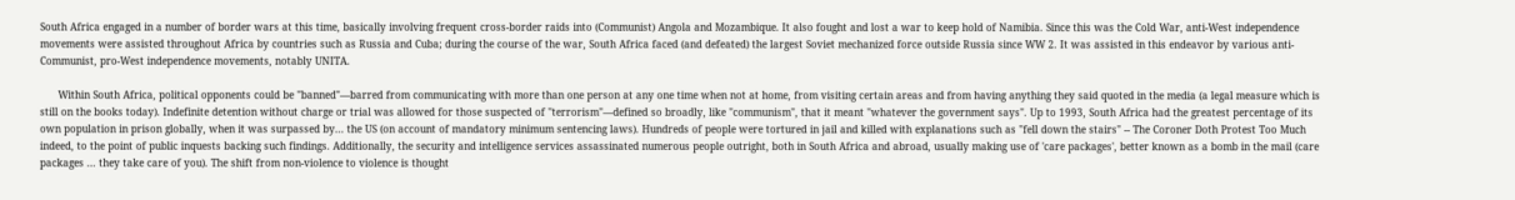South Africa engaged in a number of border wars at this time, basically involving frequent cross-border raids into (Communist) Angola and Mozambique. It also fought and lost a war to keep hold of Namibia. Since this was the Cold War, anti-West independence movements were assisted throughout Africa by countries such as Russia and Cuba; during the course of the war, South Africa faced (and defeated) the largest Soviet mechanized force outside Russia since WW 2. It was assisted in this endeavor by various anti-Communist, pro-West independence movements, notably UNITA.

      Within South Africa, political opponents could be "banned"—barred from communicating with more than one person at any one time when not at home, from visiting certain areas and from having anything they said quoted in the media (a legal measure which is still on the books today). Indefinite detention without charge or trial was allowed for those suspected of "terrorism"—defined so broadly, like "communism", that it meant "whatever the government says". Up to 1993, South Africa had the greatest percentage of its own population in prison globally, when it was surpassed by... the US (on account of mandatory minimum sentencing laws). Hundreds of people were tortured in jail and killed with explanations such as "fell down the stairs" -- The Coroner Doth Protest Too Much indeed, to the point of public inquests backing such findings. Additionally, the security and intelligence services assassinated numerous people outright, both in South Africa and abroad, usually making use of 'care packages', better known as a bomb in the mail (care packages ... they take care of you). The shift from non-violence to violence is thought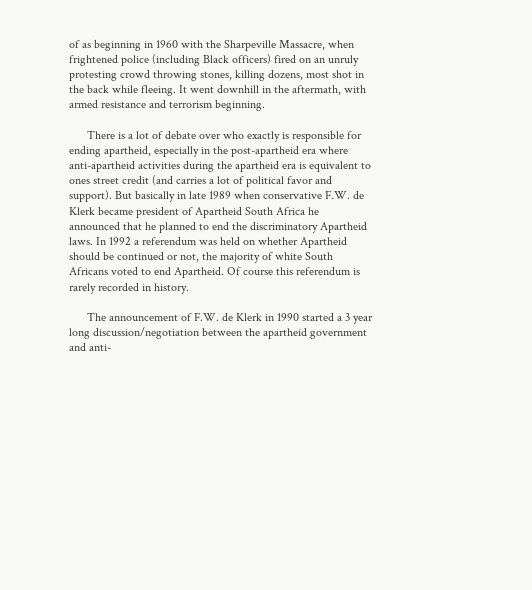of as beginning in 1960 with the Sharpeville Massacre, when frightened police (including Black officers) fired on an unruly protesting crowd throwing stones, killing dozens, most shot in the back while fleeing. It went downhill in the aftermath, with armed resistance and terrorism beginning.

      There is a lot of debate over who exactly is responsible for ending apartheid, especially in the post-apartheid era where anti-apartheid activities during the apartheid era is equivalent to ones street credit (and carries a lot of political favor and support). But basically in late 1989 when conservative F.W. de Klerk became president of Apartheid South Africa he announced that he planned to end the discriminatory Apartheid laws. In 1992 a referendum was held on whether Apartheid should be continued or not, the majority of white South Africans voted to end Apartheid. Of course this referendum is rarely recorded in history.

      The announcement of F.W. de Klerk in 1990 started a 3 year long discussion/negotiation between the apartheid government and anti-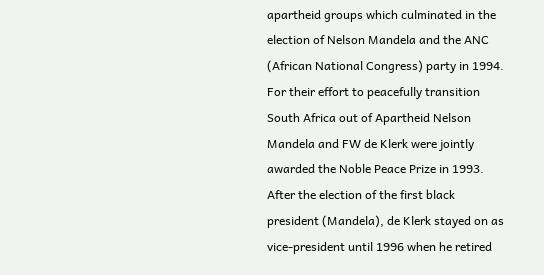apartheid groups which culminated in the election of Nelson Mandela and the ANC (African National Congress) party in 1994. For their effort to peacefully transition South Africa out of Apartheid Nelson Mandela and FW de Klerk were jointly awarded the Noble Peace Prize in 1993. After the election of the first black president (Mandela), de Klerk stayed on as vice-president until 1996 when he retired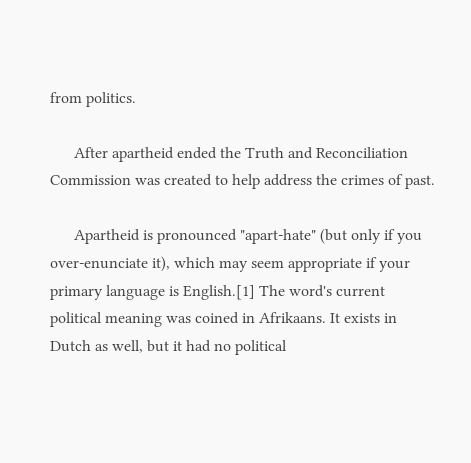from politics.

      After apartheid ended the Truth and Reconciliation Commission was created to help address the crimes of past.

      Apartheid is pronounced "apart-hate" (but only if you over-enunciate it), which may seem appropriate if your primary language is English.[1] The word's current political meaning was coined in Afrikaans. It exists in Dutch as well, but it had no political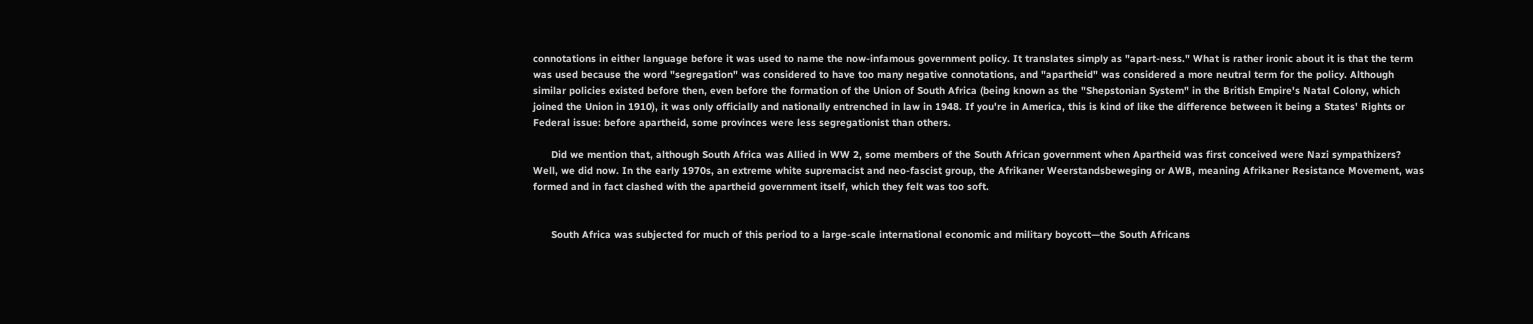connotations in either language before it was used to name the now-infamous government policy. It translates simply as "apart-ness." What is rather ironic about it is that the term was used because the word "segregation" was considered to have too many negative connotations, and "apartheid" was considered a more neutral term for the policy. Although similar policies existed before then, even before the formation of the Union of South Africa (being known as the "Shepstonian System" in the British Empire's Natal Colony, which joined the Union in 1910), it was only officially and nationally entrenched in law in 1948. If you're in America, this is kind of like the difference between it being a States' Rights or Federal issue: before apartheid, some provinces were less segregationist than others.

      Did we mention that, although South Africa was Allied in WW 2, some members of the South African government when Apartheid was first conceived were Nazi sympathizers? Well, we did now. In the early 1970s, an extreme white supremacist and neo-fascist group, the Afrikaner Weerstandsbeweging or AWB, meaning Afrikaner Resistance Movement, was formed and in fact clashed with the apartheid government itself, which they felt was too soft.


      South Africa was subjected for much of this period to a large-scale international economic and military boycott—the South Africans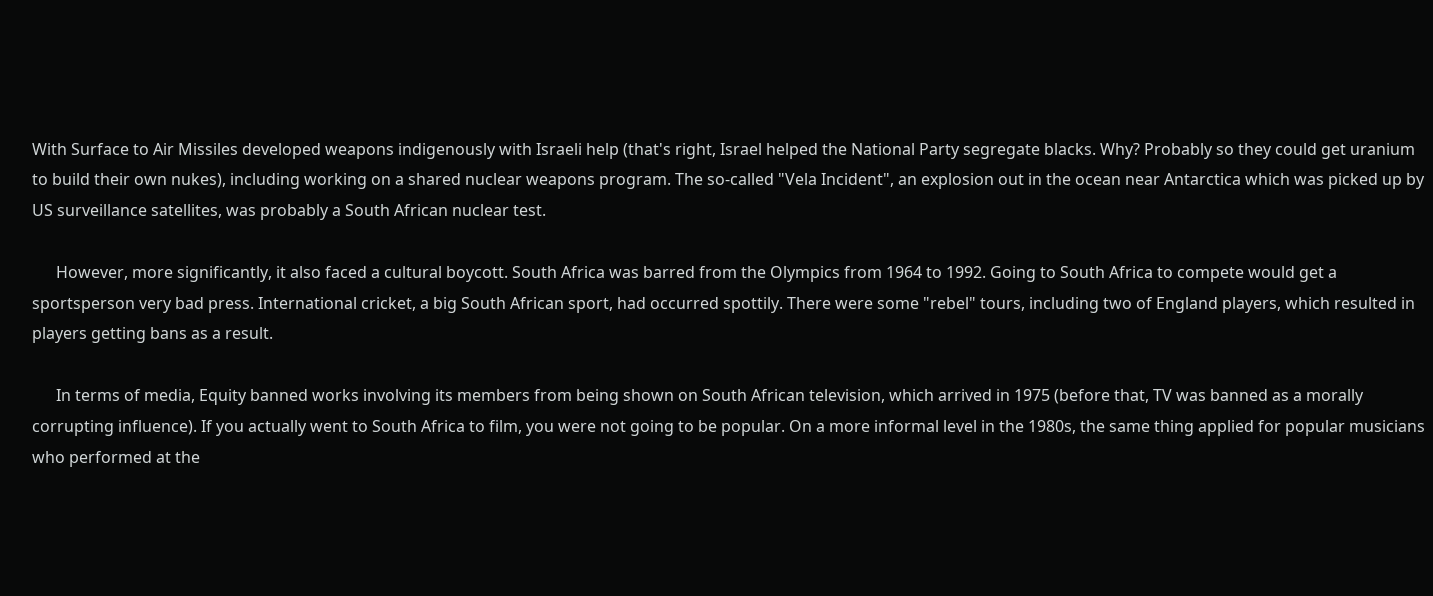With Surface to Air Missiles developed weapons indigenously with Israeli help (that's right, Israel helped the National Party segregate blacks. Why? Probably so they could get uranium to build their own nukes), including working on a shared nuclear weapons program. The so-called "Vela Incident", an explosion out in the ocean near Antarctica which was picked up by US surveillance satellites, was probably a South African nuclear test.

      However, more significantly, it also faced a cultural boycott. South Africa was barred from the Olympics from 1964 to 1992. Going to South Africa to compete would get a sportsperson very bad press. International cricket, a big South African sport, had occurred spottily. There were some "rebel" tours, including two of England players, which resulted in players getting bans as a result.

      In terms of media, Equity banned works involving its members from being shown on South African television, which arrived in 1975 (before that, TV was banned as a morally corrupting influence). If you actually went to South Africa to film, you were not going to be popular. On a more informal level in the 1980s, the same thing applied for popular musicians who performed at the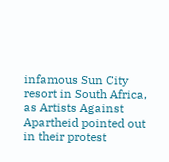infamous Sun City resort in South Africa, as Artists Against Apartheid pointed out in their protest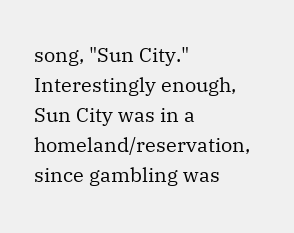song, "Sun City." Interestingly enough, Sun City was in a homeland/reservation, since gambling was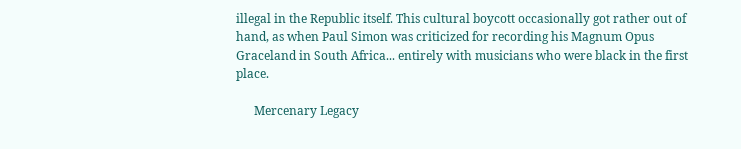illegal in the Republic itself. This cultural boycott occasionally got rather out of hand, as when Paul Simon was criticized for recording his Magnum Opus Graceland in South Africa... entirely with musicians who were black in the first place.

      Mercenary Legacy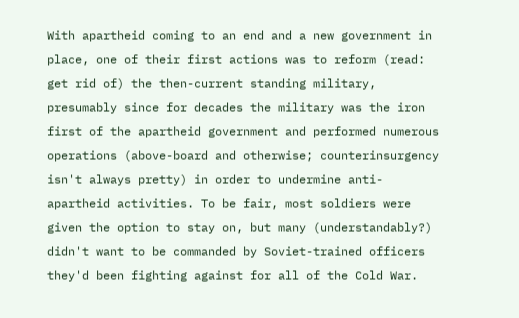With apartheid coming to an end and a new government in place, one of their first actions was to reform (read: get rid of) the then-current standing military, presumably since for decades the military was the iron first of the apartheid government and performed numerous operations (above-board and otherwise; counterinsurgency isn't always pretty) in order to undermine anti-apartheid activities. To be fair, most soldiers were given the option to stay on, but many (understandably?) didn't want to be commanded by Soviet-trained officers they'd been fighting against for all of the Cold War.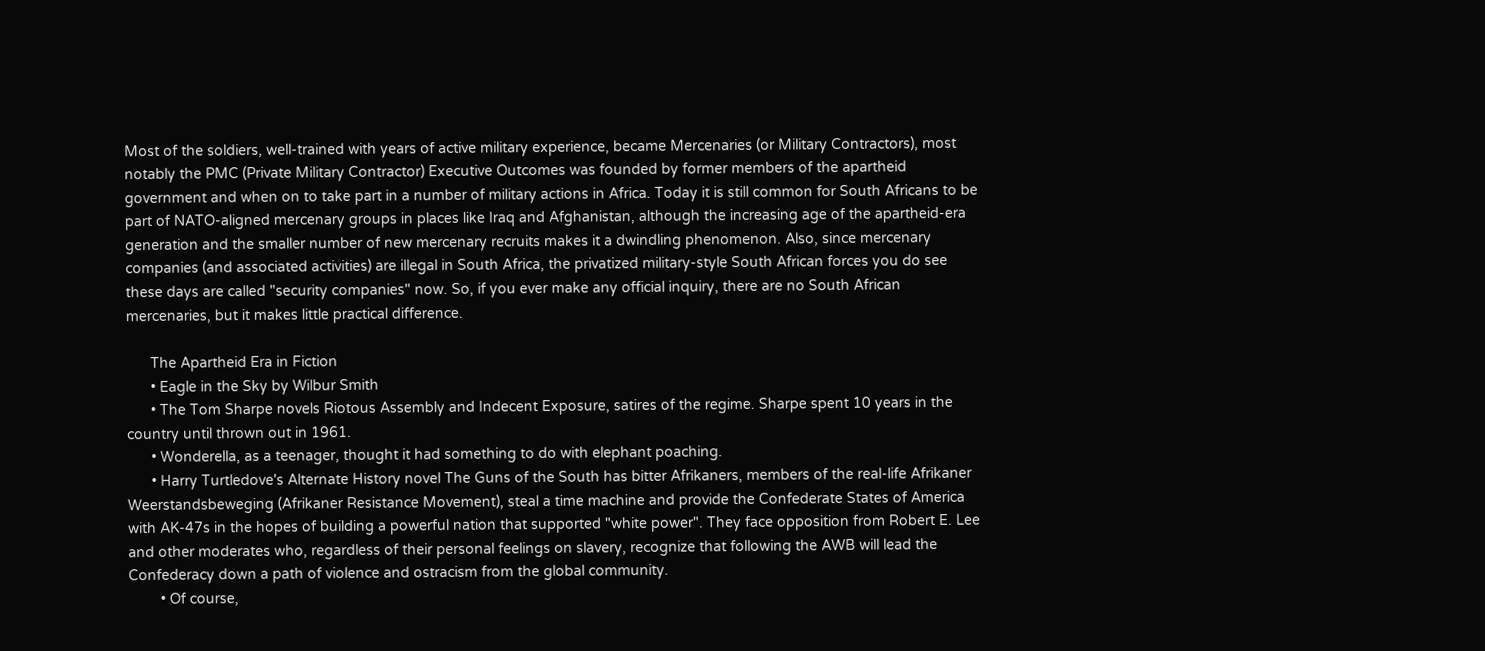Most of the soldiers, well-trained with years of active military experience, became Mercenaries (or Military Contractors), most notably the PMC (Private Military Contractor) Executive Outcomes was founded by former members of the apartheid government and when on to take part in a number of military actions in Africa. Today it is still common for South Africans to be part of NATO-aligned mercenary groups in places like Iraq and Afghanistan, although the increasing age of the apartheid-era generation and the smaller number of new mercenary recruits makes it a dwindling phenomenon. Also, since mercenary companies (and associated activities) are illegal in South Africa, the privatized military-style South African forces you do see these days are called "security companies" now. So, if you ever make any official inquiry, there are no South African mercenaries, but it makes little practical difference.

      The Apartheid Era in Fiction
      • Eagle in the Sky by Wilbur Smith
      • The Tom Sharpe novels Riotous Assembly and Indecent Exposure, satires of the regime. Sharpe spent 10 years in the country until thrown out in 1961.
      • Wonderella, as a teenager, thought it had something to do with elephant poaching.
      • Harry Turtledove's Alternate History novel The Guns of the South has bitter Afrikaners, members of the real-life Afrikaner Weerstandsbeweging (Afrikaner Resistance Movement), steal a time machine and provide the Confederate States of America with AK-47s in the hopes of building a powerful nation that supported "white power". They face opposition from Robert E. Lee and other moderates who, regardless of their personal feelings on slavery, recognize that following the AWB will lead the Confederacy down a path of violence and ostracism from the global community.
        • Of course,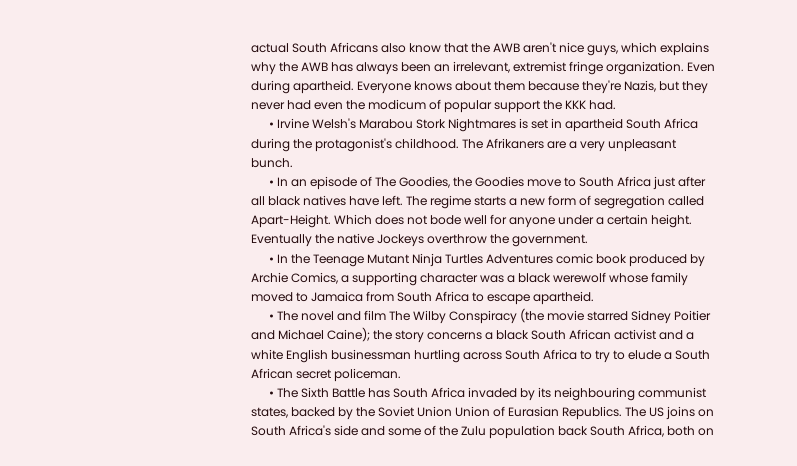actual South Africans also know that the AWB aren't nice guys, which explains why the AWB has always been an irrelevant, extremist fringe organization. Even during apartheid. Everyone knows about them because they're Nazis, but they never had even the modicum of popular support the KKK had.
      • Irvine Welsh's Marabou Stork Nightmares is set in apartheid South Africa during the protagonist's childhood. The Afrikaners are a very unpleasant bunch.
      • In an episode of The Goodies, the Goodies move to South Africa just after all black natives have left. The regime starts a new form of segregation called Apart-Height. Which does not bode well for anyone under a certain height. Eventually the native Jockeys overthrow the government.
      • In the Teenage Mutant Ninja Turtles Adventures comic book produced by Archie Comics, a supporting character was a black werewolf whose family moved to Jamaica from South Africa to escape apartheid.
      • The novel and film The Wilby Conspiracy (the movie starred Sidney Poitier and Michael Caine); the story concerns a black South African activist and a white English businessman hurtling across South Africa to try to elude a South African secret policeman.
      • The Sixth Battle has South Africa invaded by its neighbouring communist states, backed by the Soviet Union Union of Eurasian Republics. The US joins on South Africa's side and some of the Zulu population back South Africa, both on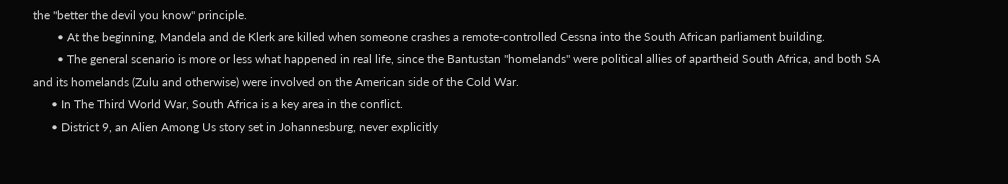the "better the devil you know" principle.
        • At the beginning, Mandela and de Klerk are killed when someone crashes a remote-controlled Cessna into the South African parliament building.
        • The general scenario is more or less what happened in real life, since the Bantustan "homelands" were political allies of apartheid South Africa, and both SA and its homelands (Zulu and otherwise) were involved on the American side of the Cold War.
      • In The Third World War, South Africa is a key area in the conflict.
      • District 9, an Alien Among Us story set in Johannesburg, never explicitly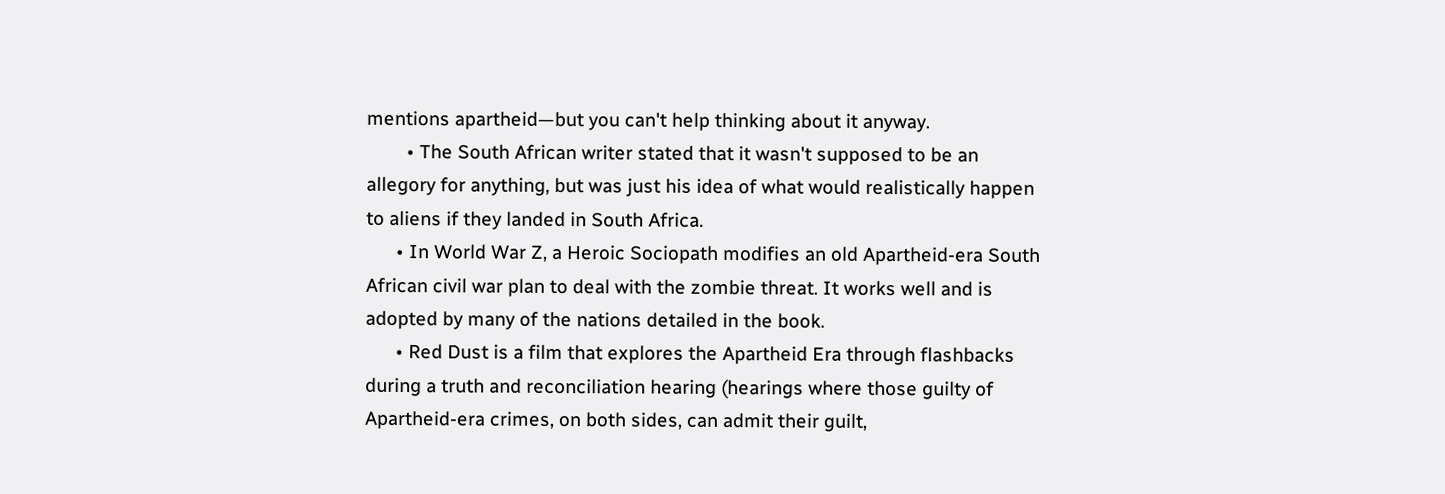mentions apartheid—but you can't help thinking about it anyway.
        • The South African writer stated that it wasn't supposed to be an allegory for anything, but was just his idea of what would realistically happen to aliens if they landed in South Africa.
      • In World War Z, a Heroic Sociopath modifies an old Apartheid-era South African civil war plan to deal with the zombie threat. It works well and is adopted by many of the nations detailed in the book.
      • Red Dust is a film that explores the Apartheid Era through flashbacks during a truth and reconciliation hearing (hearings where those guilty of Apartheid-era crimes, on both sides, can admit their guilt,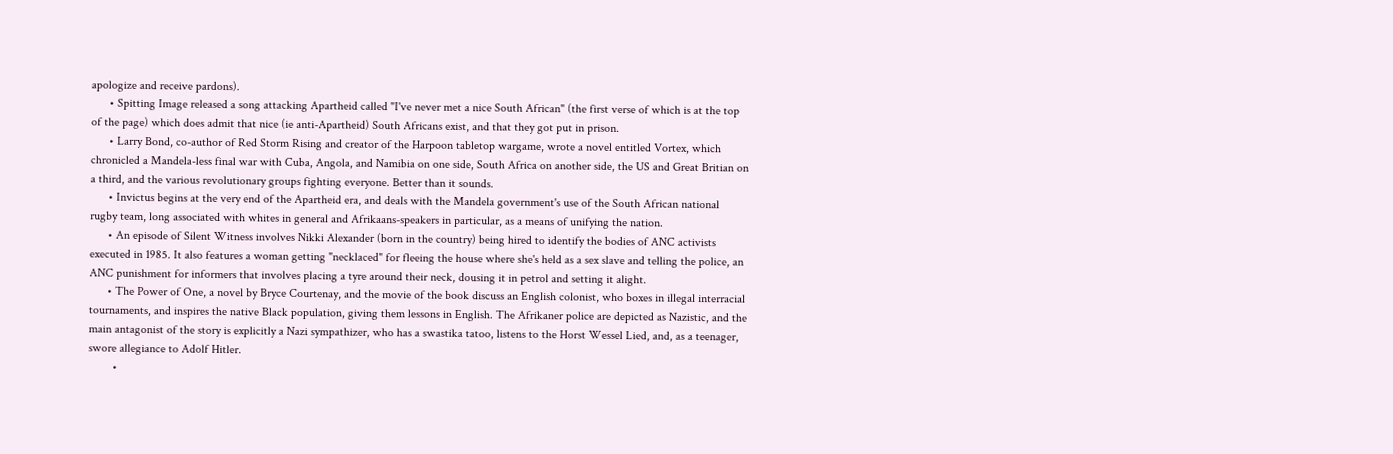apologize and receive pardons).
      • Spitting Image released a song attacking Apartheid called "I've never met a nice South African" (the first verse of which is at the top of the page) which does admit that nice (ie anti-Apartheid) South Africans exist, and that they got put in prison.
      • Larry Bond, co-author of Red Storm Rising and creator of the Harpoon tabletop wargame, wrote a novel entitled Vortex, which chronicled a Mandela-less final war with Cuba, Angola, and Namibia on one side, South Africa on another side, the US and Great Britian on a third, and the various revolutionary groups fighting everyone. Better than it sounds.
      • Invictus begins at the very end of the Apartheid era, and deals with the Mandela government's use of the South African national rugby team, long associated with whites in general and Afrikaans-speakers in particular, as a means of unifying the nation.
      • An episode of Silent Witness involves Nikki Alexander (born in the country) being hired to identify the bodies of ANC activists executed in 1985. It also features a woman getting "necklaced" for fleeing the house where she's held as a sex slave and telling the police, an ANC punishment for informers that involves placing a tyre around their neck, dousing it in petrol and setting it alight.
      • The Power of One, a novel by Bryce Courtenay, and the movie of the book discuss an English colonist, who boxes in illegal interracial tournaments, and inspires the native Black population, giving them lessons in English. The Afrikaner police are depicted as Nazistic, and the main antagonist of the story is explicitly a Nazi sympathizer, who has a swastika tatoo, listens to the Horst Wessel Lied, and, as a teenager, swore allegiance to Adolf Hitler.
        •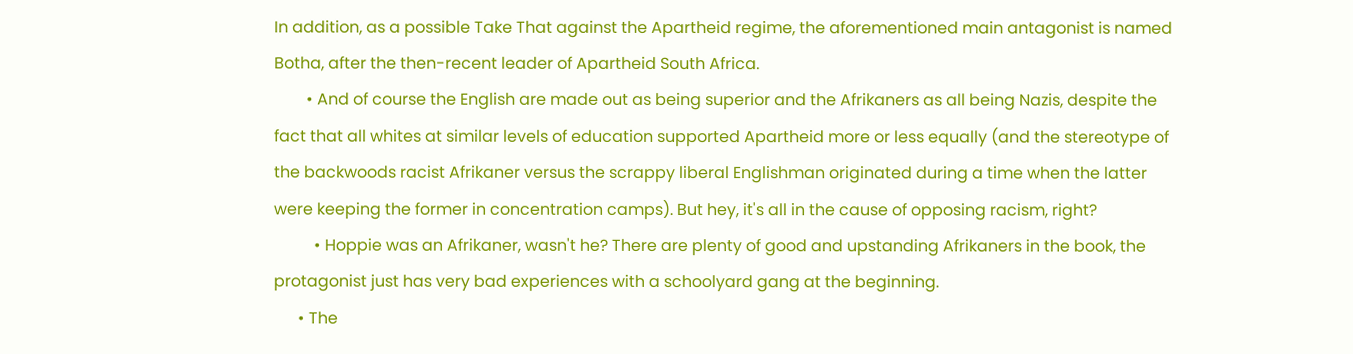In addition, as a possible Take That against the Apartheid regime, the aforementioned main antagonist is named Botha, after the then-recent leader of Apartheid South Africa.
        • And of course the English are made out as being superior and the Afrikaners as all being Nazis, despite the fact that all whites at similar levels of education supported Apartheid more or less equally (and the stereotype of the backwoods racist Afrikaner versus the scrappy liberal Englishman originated during a time when the latter were keeping the former in concentration camps). But hey, it's all in the cause of opposing racism, right?
          • Hoppie was an Afrikaner, wasn't he? There are plenty of good and upstanding Afrikaners in the book, the protagonist just has very bad experiences with a schoolyard gang at the beginning.
      • The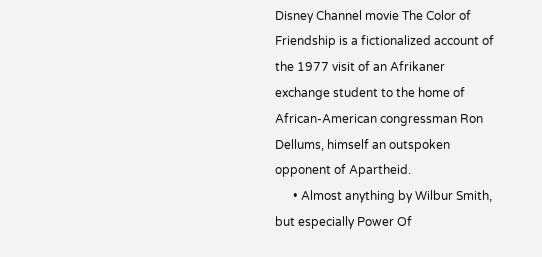Disney Channel movie The Color of Friendship is a fictionalized account of the 1977 visit of an Afrikaner exchange student to the home of African-American congressman Ron Dellums, himself an outspoken opponent of Apartheid.
      • Almost anything by Wilbur Smith, but especially Power Of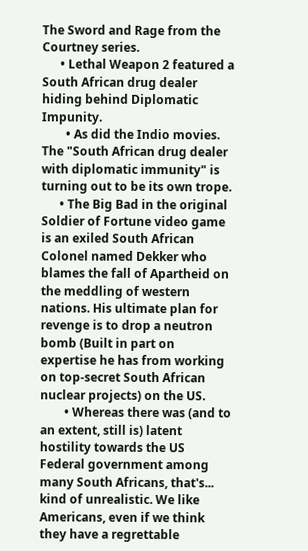The Sword and Rage from the Courtney series.
      • Lethal Weapon 2 featured a South African drug dealer hiding behind Diplomatic Impunity.
        • As did the Indio movies. The "South African drug dealer with diplomatic immunity" is turning out to be its own trope.
      • The Big Bad in the original Soldier of Fortune video game is an exiled South African Colonel named Dekker who blames the fall of Apartheid on the meddling of western nations. His ultimate plan for revenge is to drop a neutron bomb (Built in part on expertise he has from working on top-secret South African nuclear projects) on the US.
        • Whereas there was (and to an extent, still is) latent hostility towards the US Federal government among many South Africans, that's... kind of unrealistic. We like Americans, even if we think they have a regrettable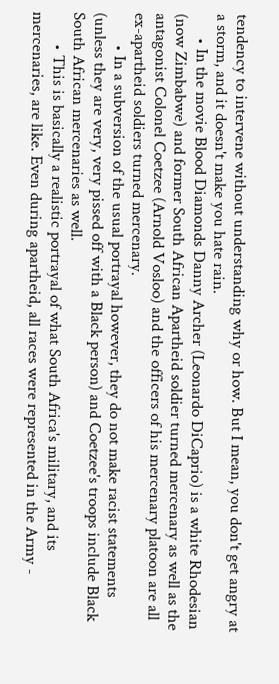tendency to intervene without understanding why or how. But I mean, you don't get angry at a storm, and it doesn't make you hate rain.
      • In the movie Blood Diamonds Danny Archer (Leonardo DiCaprio) is a white Rhodesian (now Zimbabwe) and former South African Apartheid soldier turned mercenary as well as the antagonist Colonel Coetzee (Arnold Vosloo) and the officers of his mercenary platoon are all ex-apartheid soldiers turned mercenary.
        • In a subversion of the usual portrayal however, they do not make racist statements (unless they are very, very pissed off with a Black person) and Coetzee's troops include Black South African mercenaries as well.
        • This is basically a realistic portrayal of what South Africa's military, and its mercenaries, are like. Even during apartheid, all races were represented in the Army -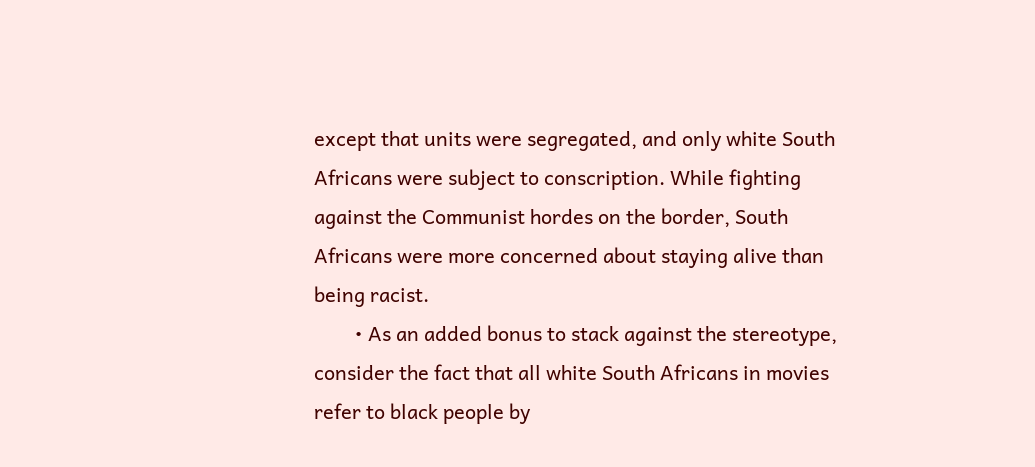except that units were segregated, and only white South Africans were subject to conscription. While fighting against the Communist hordes on the border, South Africans were more concerned about staying alive than being racist.
        • As an added bonus to stack against the stereotype, consider the fact that all white South Africans in movies refer to black people by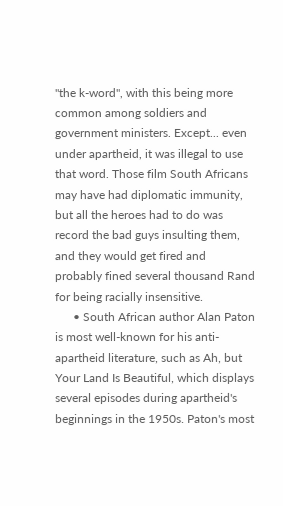"the k-word", with this being more common among soldiers and government ministers. Except... even under apartheid, it was illegal to use that word. Those film South Africans may have had diplomatic immunity, but all the heroes had to do was record the bad guys insulting them, and they would get fired and probably fined several thousand Rand for being racially insensitive.
      • South African author Alan Paton is most well-known for his anti-apartheid literature, such as Ah, but Your Land Is Beautiful, which displays several episodes during apartheid's beginnings in the 1950s. Paton's most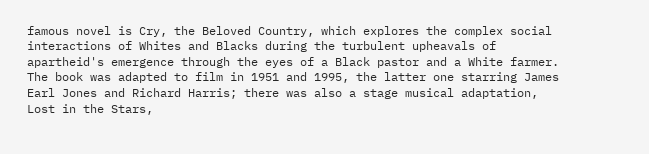famous novel is Cry, the Beloved Country, which explores the complex social interactions of Whites and Blacks during the turbulent upheavals of apartheid's emergence through the eyes of a Black pastor and a White farmer. The book was adapted to film in 1951 and 1995, the latter one starring James Earl Jones and Richard Harris; there was also a stage musical adaptation, Lost in the Stars,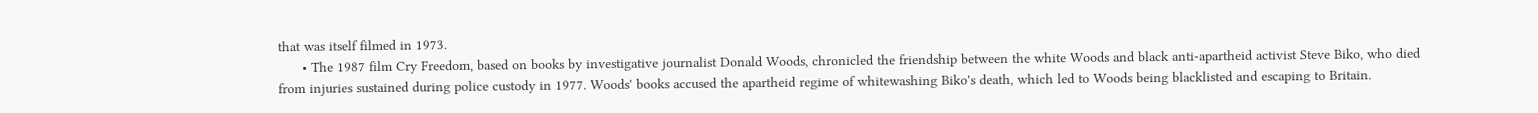that was itself filmed in 1973.
      • The 1987 film Cry Freedom, based on books by investigative journalist Donald Woods, chronicled the friendship between the white Woods and black anti-apartheid activist Steve Biko, who died from injuries sustained during police custody in 1977. Woods' books accused the apartheid regime of whitewashing Biko's death, which led to Woods being blacklisted and escaping to Britain.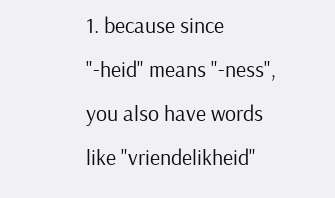1. because since "-heid" means "-ness", you also have words like "vriendelikheid"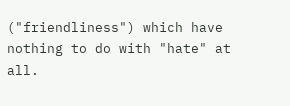("friendliness") which have nothing to do with "hate" at all.